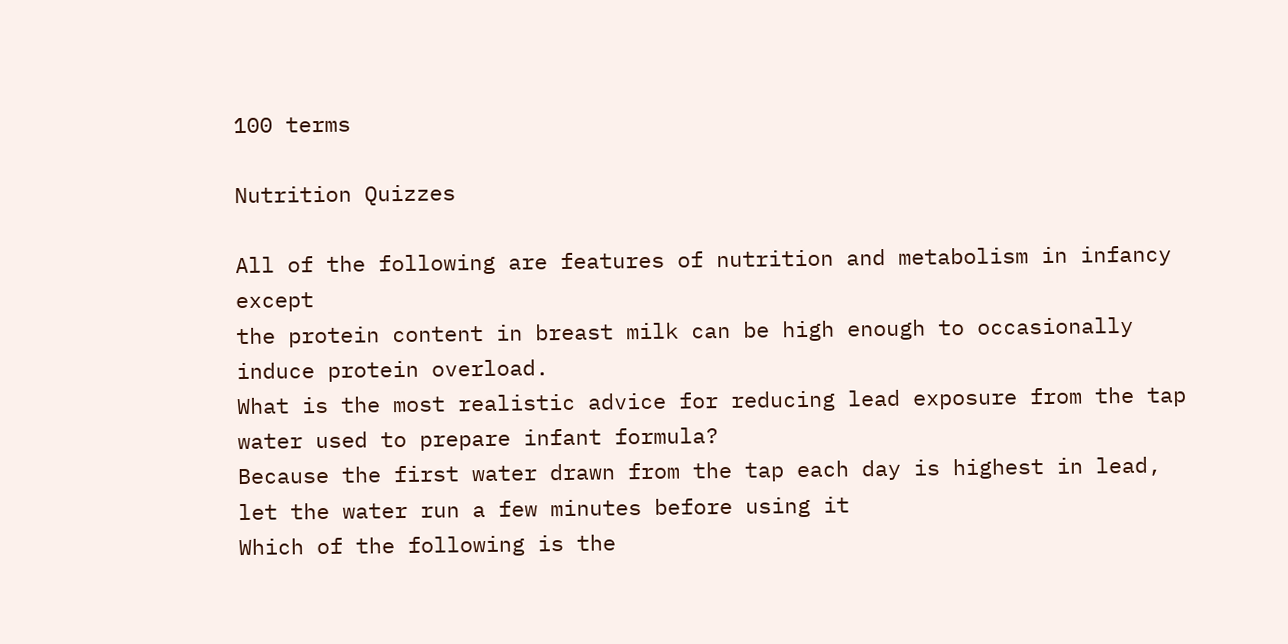100 terms

Nutrition Quizzes

All of the following are features of nutrition and metabolism in infancy except
the protein content in breast milk can be high enough to occasionally induce protein overload.
What is the most realistic advice for reducing lead exposure from the tap water used to prepare infant formula?
Because the first water drawn from the tap each day is highest in lead, let the water run a few minutes before using it
Which of the following is the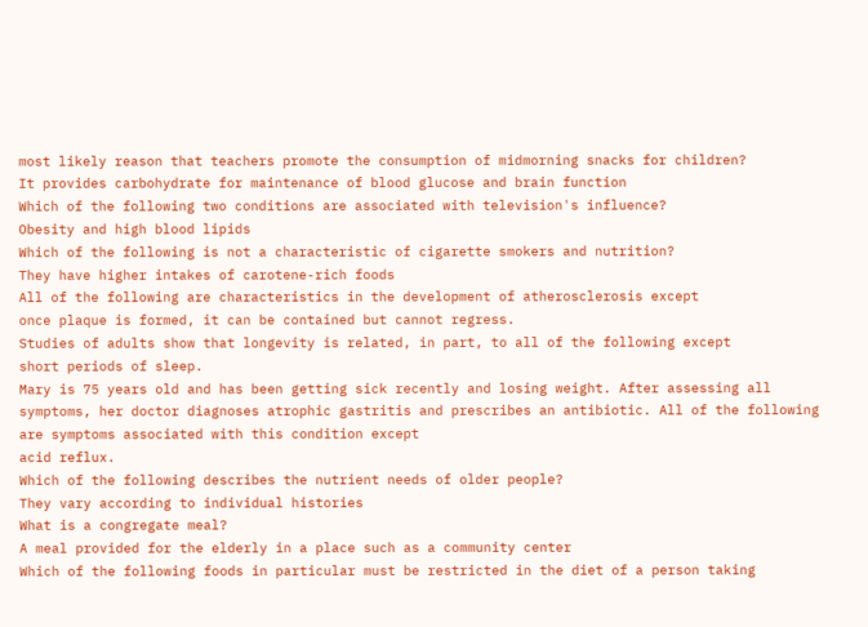most likely reason that teachers promote the consumption of midmorning snacks for children?
It provides carbohydrate for maintenance of blood glucose and brain function
Which of the following two conditions are associated with television's influence?
Obesity and high blood lipids
Which of the following is not a characteristic of cigarette smokers and nutrition?
They have higher intakes of carotene-rich foods
All of the following are characteristics in the development of atherosclerosis except
once plaque is formed, it can be contained but cannot regress.
Studies of adults show that longevity is related, in part, to all of the following except
short periods of sleep.
Mary is 75 years old and has been getting sick recently and losing weight. After assessing all symptoms, her doctor diagnoses atrophic gastritis and prescribes an antibiotic. All of the following are symptoms associated with this condition except
acid reflux.
Which of the following describes the nutrient needs of older people?
They vary according to individual histories
What is a congregate meal?
A meal provided for the elderly in a place such as a community center
Which of the following foods in particular must be restricted in the diet of a person taking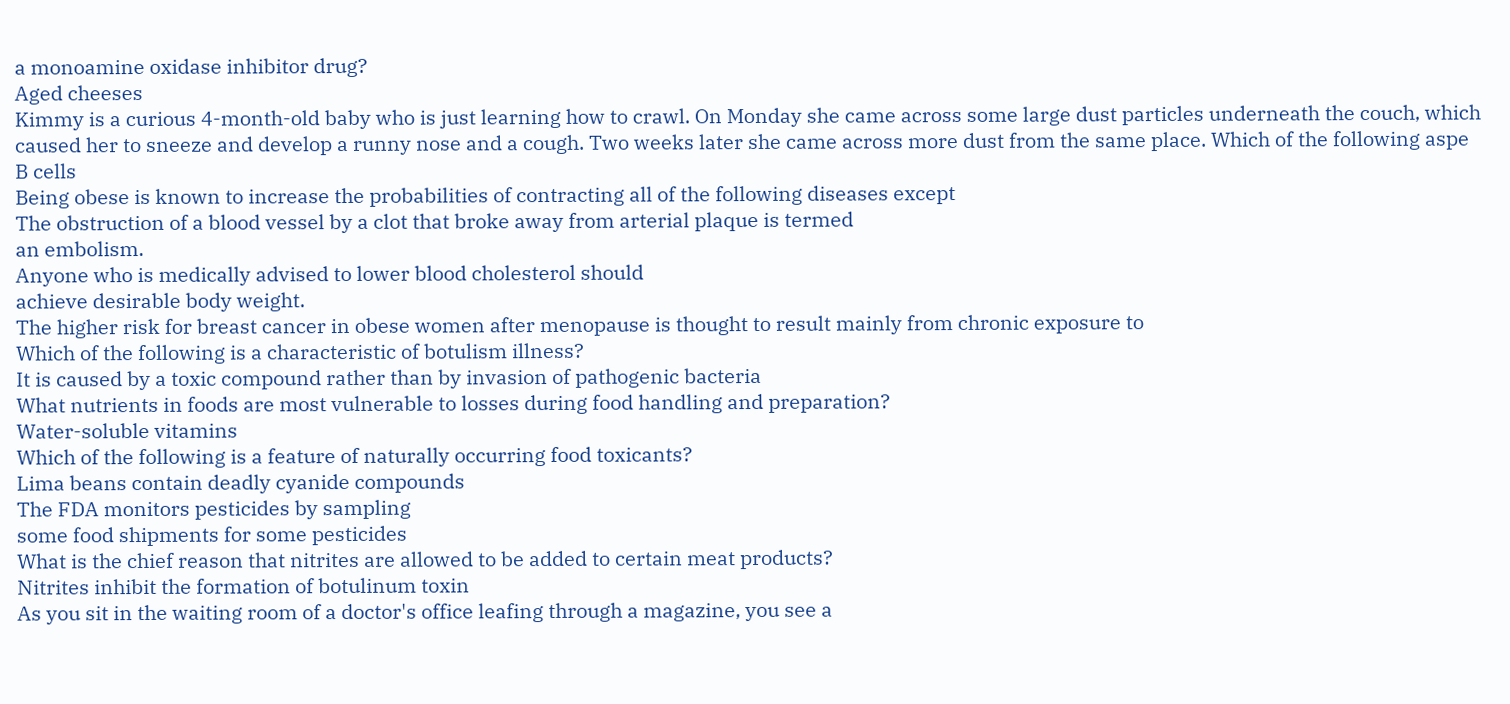a monoamine oxidase inhibitor drug?
Aged cheeses
Kimmy is a curious 4-month-old baby who is just learning how to crawl. On Monday she came across some large dust particles underneath the couch, which caused her to sneeze and develop a runny nose and a cough. Two weeks later she came across more dust from the same place. Which of the following aspe
B cells
Being obese is known to increase the probabilities of contracting all of the following diseases except
The obstruction of a blood vessel by a clot that broke away from arterial plaque is termed
an embolism.
Anyone who is medically advised to lower blood cholesterol should
achieve desirable body weight.
The higher risk for breast cancer in obese women after menopause is thought to result mainly from chronic exposure to
Which of the following is a characteristic of botulism illness?
It is caused by a toxic compound rather than by invasion of pathogenic bacteria
What nutrients in foods are most vulnerable to losses during food handling and preparation?
Water-soluble vitamins
Which of the following is a feature of naturally occurring food toxicants?
Lima beans contain deadly cyanide compounds
The FDA monitors pesticides by sampling
some food shipments for some pesticides
What is the chief reason that nitrites are allowed to be added to certain meat products?
Nitrites inhibit the formation of botulinum toxin
As you sit in the waiting room of a doctor's office leafing through a magazine, you see a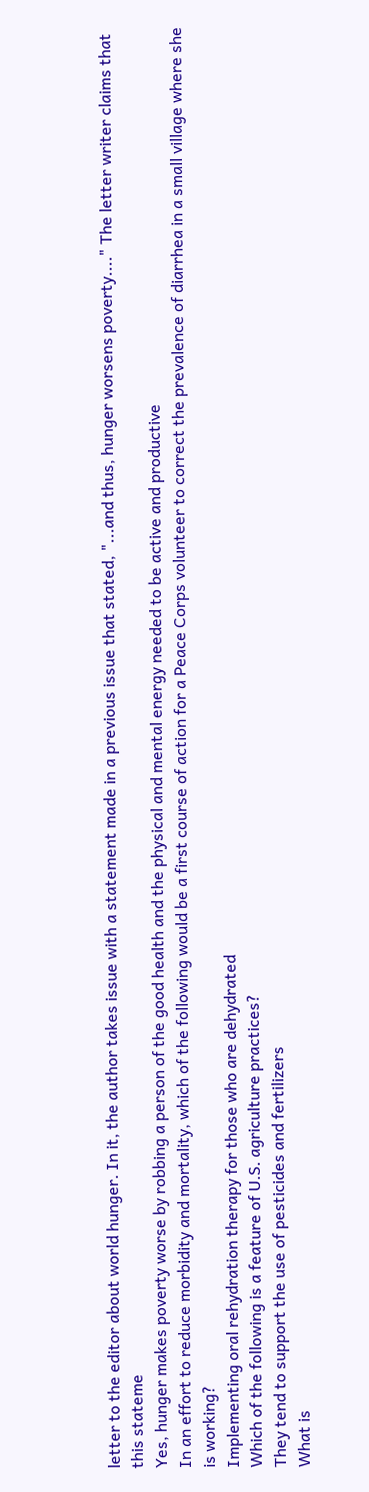letter to the editor about world hunger. In it, the author takes issue with a statement made in a previous issue that stated, "...and thus, hunger worsens poverty...." The letter writer claims that this stateme
Yes, hunger makes poverty worse by robbing a person of the good health and the physical and mental energy needed to be active and productive
In an effort to reduce morbidity and mortality, which of the following would be a first course of action for a Peace Corps volunteer to correct the prevalence of diarrhea in a small village where she is working?
Implementing oral rehydration therapy for those who are dehydrated
Which of the following is a feature of U.S. agriculture practices?
They tend to support the use of pesticides and fertilizers
What is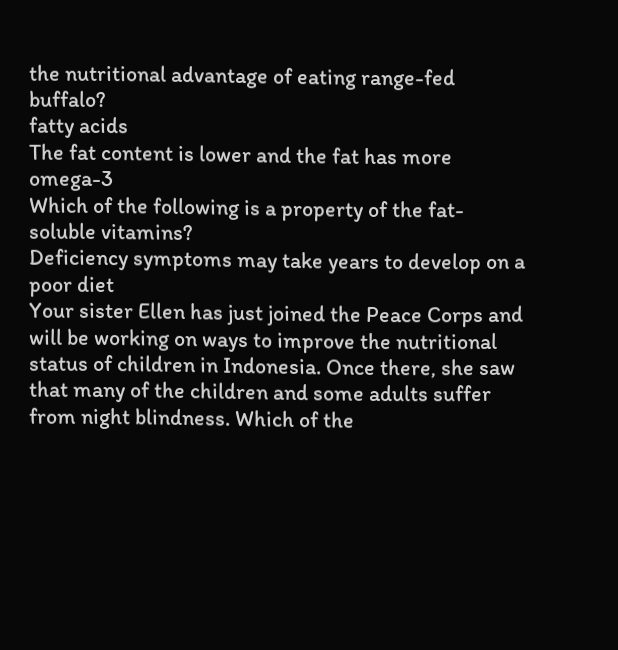the nutritional advantage of eating range-fed buffalo?
fatty acids
The fat content is lower and the fat has more omega-3
Which of the following is a property of the fat-soluble vitamins?
Deficiency symptoms may take years to develop on a poor diet
Your sister Ellen has just joined the Peace Corps and will be working on ways to improve the nutritional status of children in Indonesia. Once there, she saw that many of the children and some adults suffer from night blindness. Which of the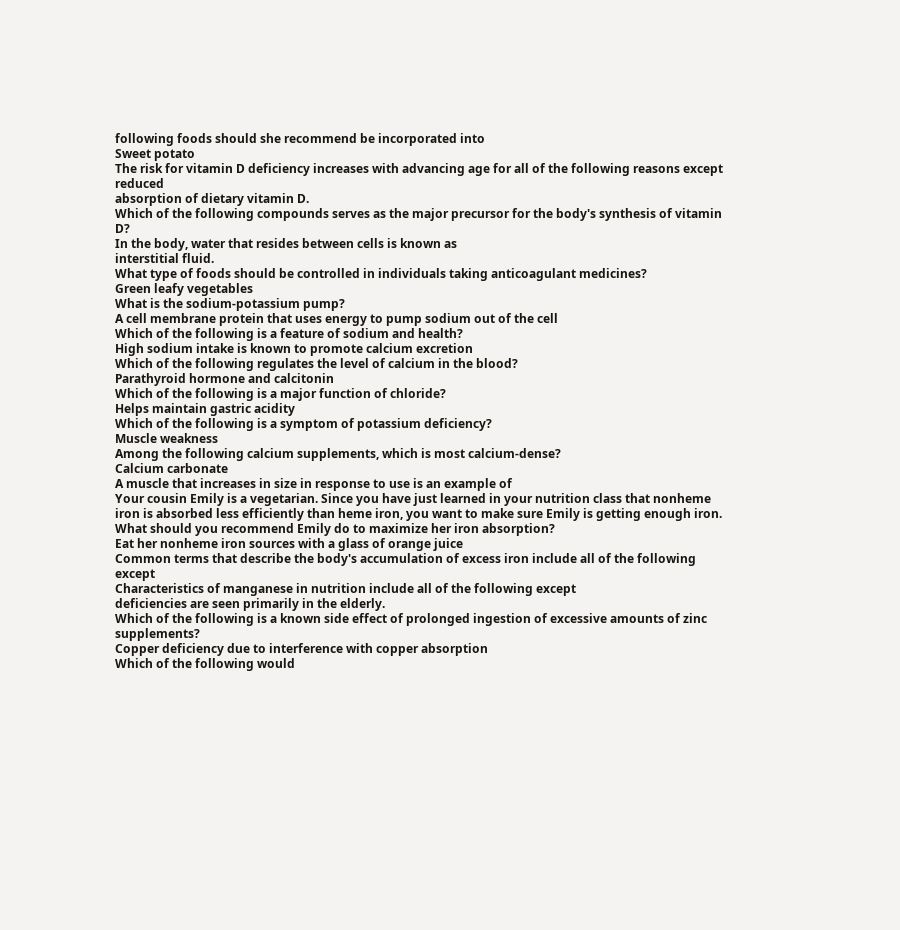following foods should she recommend be incorporated into
Sweet potato
The risk for vitamin D deficiency increases with advancing age for all of the following reasons except reduced
absorption of dietary vitamin D.
Which of the following compounds serves as the major precursor for the body's synthesis of vitamin D?
In the body, water that resides between cells is known as
interstitial fluid.
What type of foods should be controlled in individuals taking anticoagulant medicines?
Green leafy vegetables
What is the sodium-potassium pump?
A cell membrane protein that uses energy to pump sodium out of the cell
Which of the following is a feature of sodium and health?
High sodium intake is known to promote calcium excretion
Which of the following regulates the level of calcium in the blood?
Parathyroid hormone and calcitonin
Which of the following is a major function of chloride?
Helps maintain gastric acidity
Which of the following is a symptom of potassium deficiency?
Muscle weakness
Among the following calcium supplements, which is most calcium-dense?
Calcium carbonate
A muscle that increases in size in response to use is an example of
Your cousin Emily is a vegetarian. Since you have just learned in your nutrition class that nonheme iron is absorbed less efficiently than heme iron, you want to make sure Emily is getting enough iron. What should you recommend Emily do to maximize her iron absorption?
Eat her nonheme iron sources with a glass of orange juice
Common terms that describe the body's accumulation of excess iron include all of the following except
Characteristics of manganese in nutrition include all of the following except
deficiencies are seen primarily in the elderly.
Which of the following is a known side effect of prolonged ingestion of excessive amounts of zinc supplements?
Copper deficiency due to interference with copper absorption
Which of the following would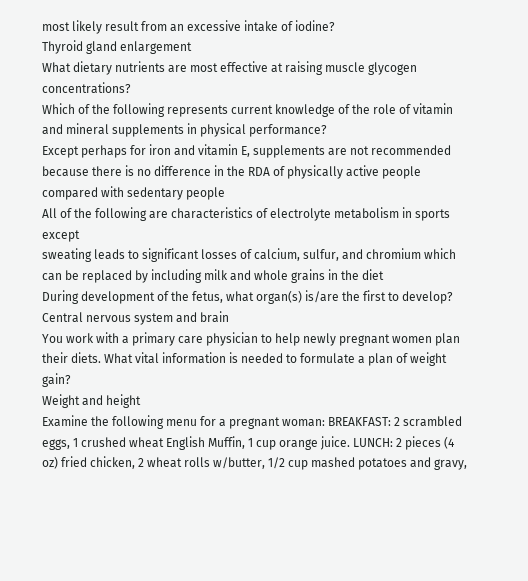most likely result from an excessive intake of iodine?
Thyroid gland enlargement
What dietary nutrients are most effective at raising muscle glycogen concentrations?
Which of the following represents current knowledge of the role of vitamin and mineral supplements in physical performance?
Except perhaps for iron and vitamin E, supplements are not recommended because there is no difference in the RDA of physically active people compared with sedentary people
All of the following are characteristics of electrolyte metabolism in sports except
sweating leads to significant losses of calcium, sulfur, and chromium which can be replaced by including milk and whole grains in the diet
During development of the fetus, what organ(s) is/are the first to develop?
Central nervous system and brain
You work with a primary care physician to help newly pregnant women plan their diets. What vital information is needed to formulate a plan of weight gain?
Weight and height
Examine the following menu for a pregnant woman: BREAKFAST: 2 scrambled eggs, 1 crushed wheat English Muffin, 1 cup orange juice. LUNCH: 2 pieces (4 oz) fried chicken, 2 wheat rolls w/butter, 1/2 cup mashed potatoes and gravy,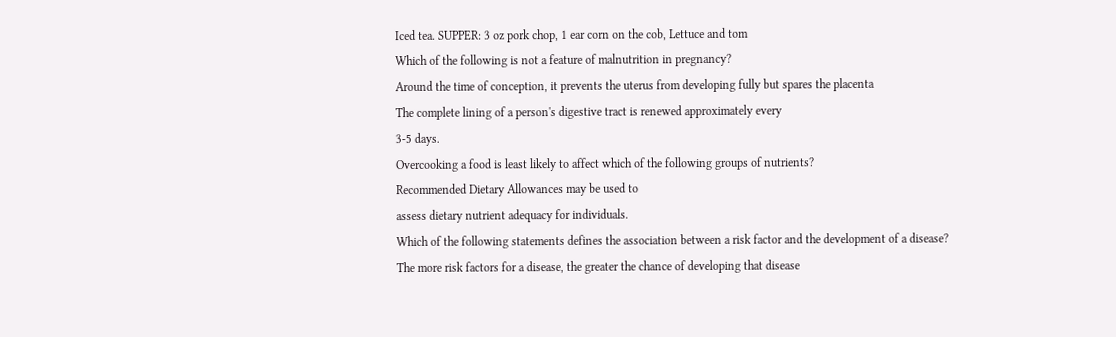Iced tea. SUPPER: 3 oz pork chop, 1 ear corn on the cob, Lettuce and tom
Which of the following is not a feature of malnutrition in pregnancy?
Around the time of conception, it prevents the uterus from developing fully but spares the placenta
The complete lining of a person's digestive tract is renewed approximately every
3-5 days.
Overcooking a food is least likely to affect which of the following groups of nutrients?
Recommended Dietary Allowances may be used to
assess dietary nutrient adequacy for individuals.
Which of the following statements defines the association between a risk factor and the development of a disease?
The more risk factors for a disease, the greater the chance of developing that disease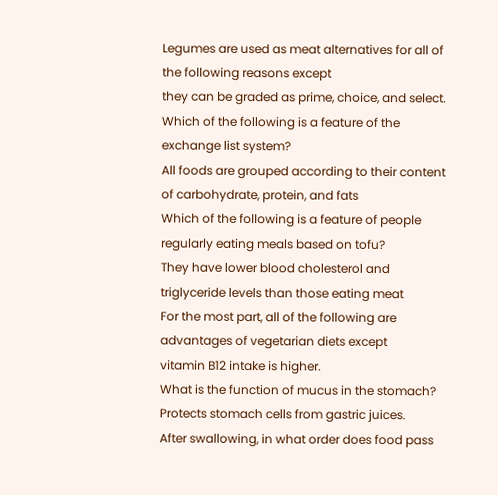Legumes are used as meat alternatives for all of the following reasons except
they can be graded as prime, choice, and select.
Which of the following is a feature of the exchange list system?
All foods are grouped according to their content of carbohydrate, protein, and fats
Which of the following is a feature of people regularly eating meals based on tofu?
They have lower blood cholesterol and triglyceride levels than those eating meat
For the most part, all of the following are advantages of vegetarian diets except
vitamin B12 intake is higher.
What is the function of mucus in the stomach?
Protects stomach cells from gastric juices.
After swallowing, in what order does food pass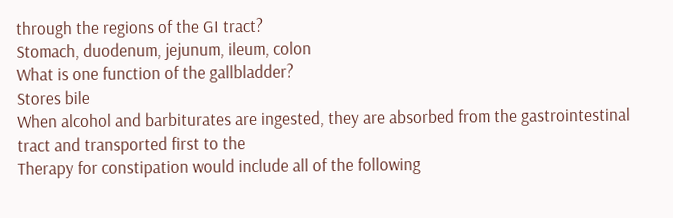through the regions of the GI tract?
Stomach, duodenum, jejunum, ileum, colon
What is one function of the gallbladder?
Stores bile
When alcohol and barbiturates are ingested, they are absorbed from the gastrointestinal tract and transported first to the
Therapy for constipation would include all of the following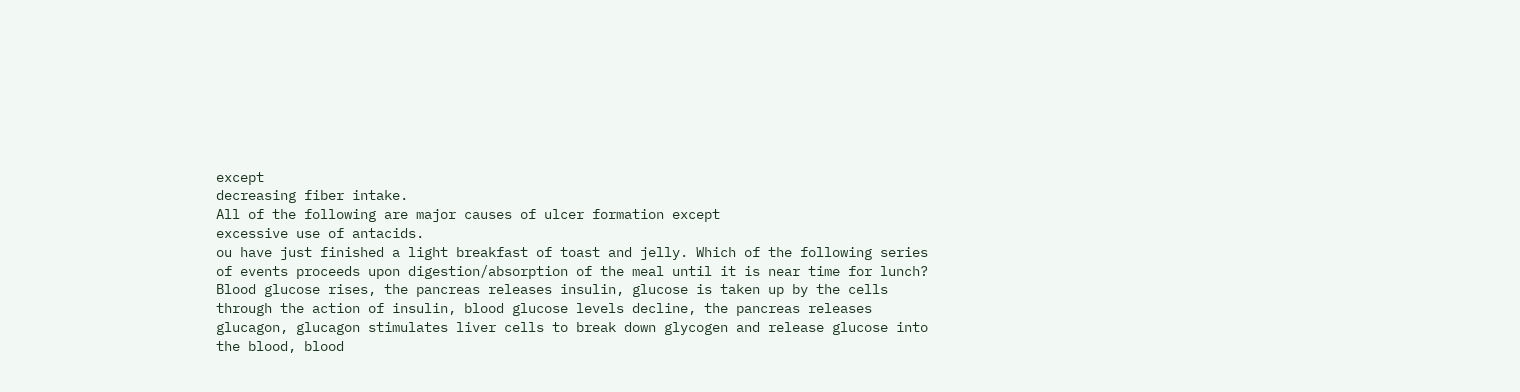except
decreasing fiber intake.
All of the following are major causes of ulcer formation except
excessive use of antacids.
ou have just finished a light breakfast of toast and jelly. Which of the following series of events proceeds upon digestion/absorption of the meal until it is near time for lunch?
Blood glucose rises, the pancreas releases insulin, glucose is taken up by the cells through the action of insulin, blood glucose levels decline, the pancreas releases glucagon, glucagon stimulates liver cells to break down glycogen and release glucose into the blood, blood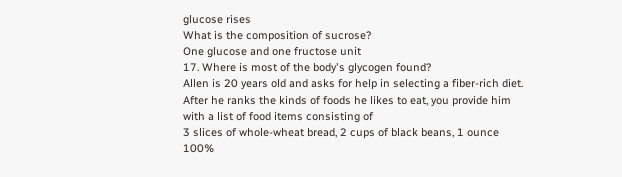glucose rises
What is the composition of sucrose?
One glucose and one fructose unit
17. Where is most of the body's glycogen found?
Allen is 20 years old and asks for help in selecting a fiber-rich diet. After he ranks the kinds of foods he likes to eat, you provide him with a list of food items consisting of
3 slices of whole-wheat bread, 2 cups of black beans, 1 ounce 100%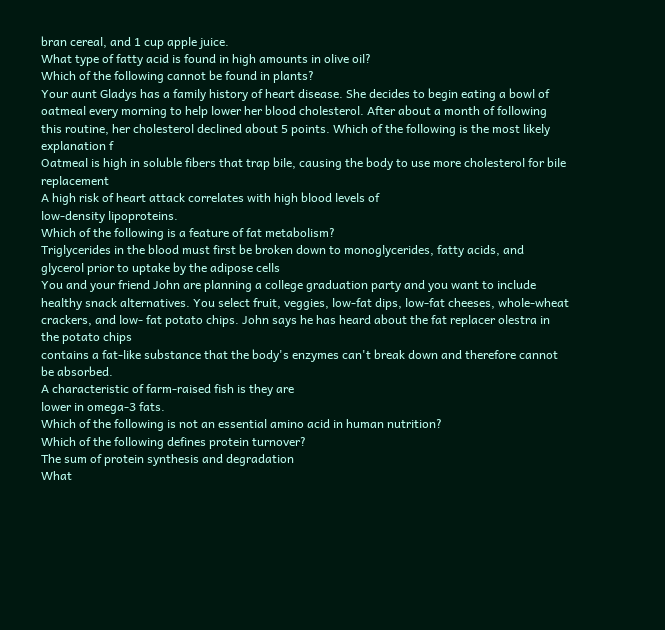bran cereal, and 1 cup apple juice.
What type of fatty acid is found in high amounts in olive oil?
Which of the following cannot be found in plants?
Your aunt Gladys has a family history of heart disease. She decides to begin eating a bowl of oatmeal every morning to help lower her blood cholesterol. After about a month of following this routine, her cholesterol declined about 5 points. Which of the following is the most likely explanation f
Oatmeal is high in soluble fibers that trap bile, causing the body to use more cholesterol for bile replacement
A high risk of heart attack correlates with high blood levels of
low-density lipoproteins.
Which of the following is a feature of fat metabolism?
Triglycerides in the blood must first be broken down to monoglycerides, fatty acids, and glycerol prior to uptake by the adipose cells
You and your friend John are planning a college graduation party and you want to include healthy snack alternatives. You select fruit, veggies, low-fat dips, low-fat cheeses, whole-wheat crackers, and low- fat potato chips. John says he has heard about the fat replacer olestra in the potato chips
contains a fat-like substance that the body's enzymes can't break down and therefore cannot be absorbed.
A characteristic of farm-raised fish is they are
lower in omega-3 fats.
Which of the following is not an essential amino acid in human nutrition?
Which of the following defines protein turnover?
The sum of protein synthesis and degradation
What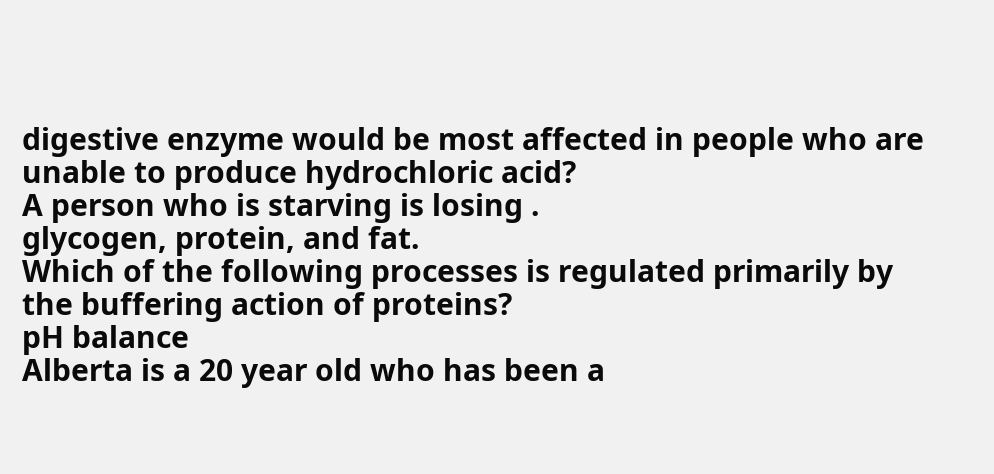digestive enzyme would be most affected in people who are unable to produce hydrochloric acid?
A person who is starving is losing .
glycogen, protein, and fat.
Which of the following processes is regulated primarily by the buffering action of proteins?
pH balance
Alberta is a 20 year old who has been a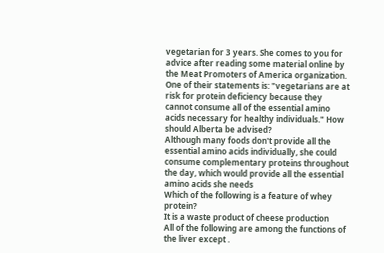vegetarian for 3 years. She comes to you for advice after reading some material online by the Meat Promoters of America organization. One of their statements is: "vegetarians are at risk for protein deficiency because they cannot consume all of the essential amino acids necessary for healthy individuals." How should Alberta be advised?
Although many foods don't provide all the essential amino acids individually, she could consume complementary proteins throughout the day, which would provide all the essential amino acids she needs
Which of the following is a feature of whey protein?
It is a waste product of cheese production
All of the following are among the functions of the liver except .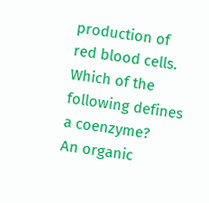production of red blood cells.
Which of the following defines a coenzyme?
An organic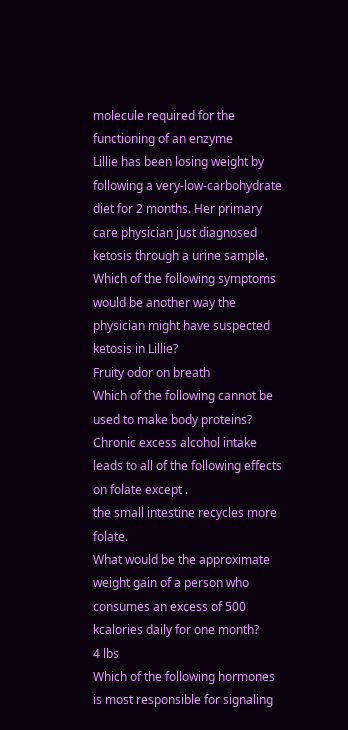molecule required for the functioning of an enzyme
Lillie has been losing weight by following a very-low-carbohydrate diet for 2 months. Her primary care physician just diagnosed ketosis through a urine sample. Which of the following symptoms would be another way the physician might have suspected ketosis in Lillie?
Fruity odor on breath
Which of the following cannot be used to make body proteins?
Chronic excess alcohol intake leads to all of the following effects on folate except .
the small intestine recycles more folate.
What would be the approximate weight gain of a person who consumes an excess of 500 kcalories daily for one month?
4 lbs
Which of the following hormones is most responsible for signaling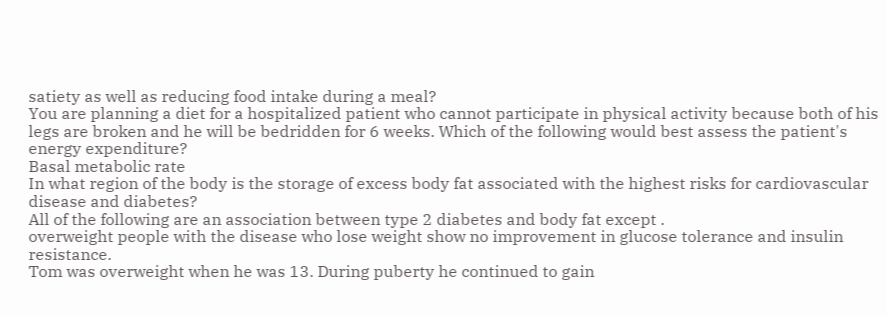satiety as well as reducing food intake during a meal?
You are planning a diet for a hospitalized patient who cannot participate in physical activity because both of his legs are broken and he will be bedridden for 6 weeks. Which of the following would best assess the patient's energy expenditure?
Basal metabolic rate
In what region of the body is the storage of excess body fat associated with the highest risks for cardiovascular disease and diabetes?
All of the following are an association between type 2 diabetes and body fat except .
overweight people with the disease who lose weight show no improvement in glucose tolerance and insulin resistance.
Tom was overweight when he was 13. During puberty he continued to gain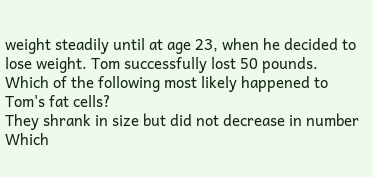weight steadily until at age 23, when he decided to lose weight. Tom successfully lost 50 pounds. Which of the following most likely happened to Tom's fat cells?
They shrank in size but did not decrease in number
Which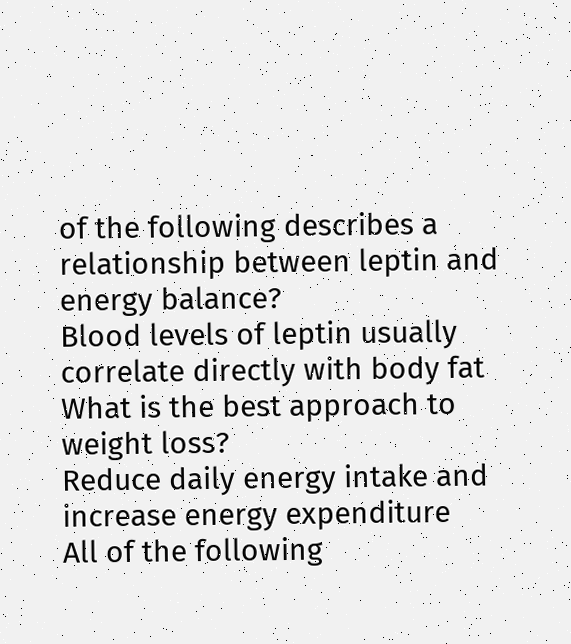of the following describes a relationship between leptin and energy balance?
Blood levels of leptin usually correlate directly with body fat
What is the best approach to weight loss?
Reduce daily energy intake and increase energy expenditure
All of the following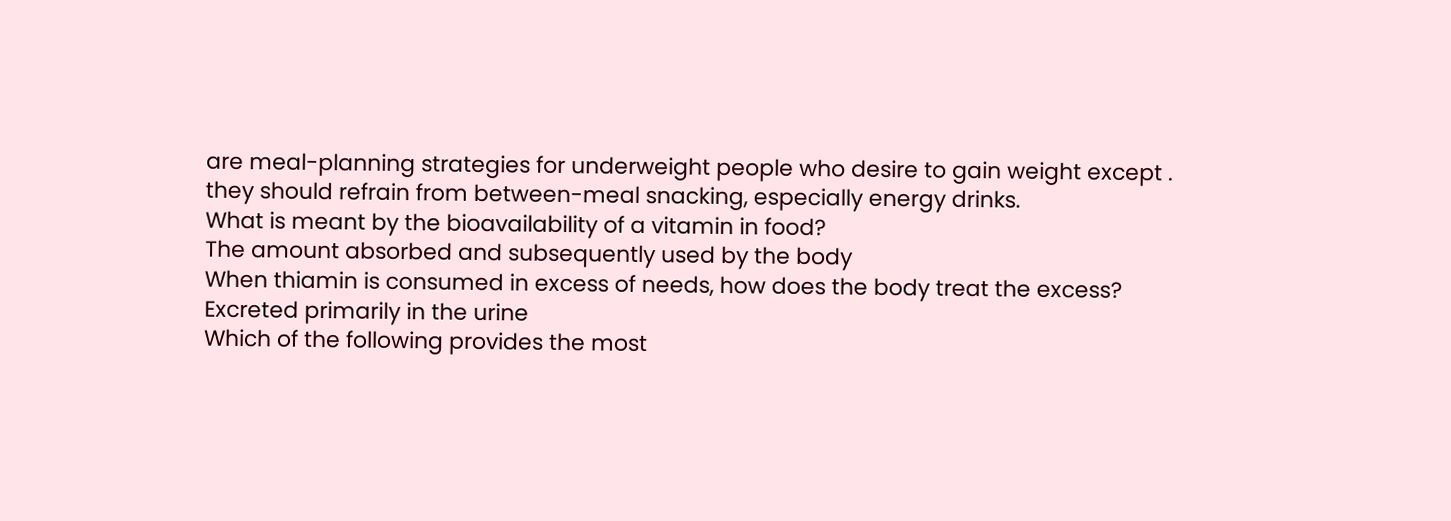are meal-planning strategies for underweight people who desire to gain weight except .
they should refrain from between-meal snacking, especially energy drinks.
What is meant by the bioavailability of a vitamin in food?
The amount absorbed and subsequently used by the body
When thiamin is consumed in excess of needs, how does the body treat the excess?
Excreted primarily in the urine
Which of the following provides the most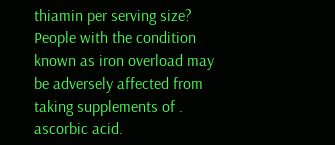thiamin per serving size?
People with the condition known as iron overload may be adversely affected from taking supplements of .
ascorbic acid.